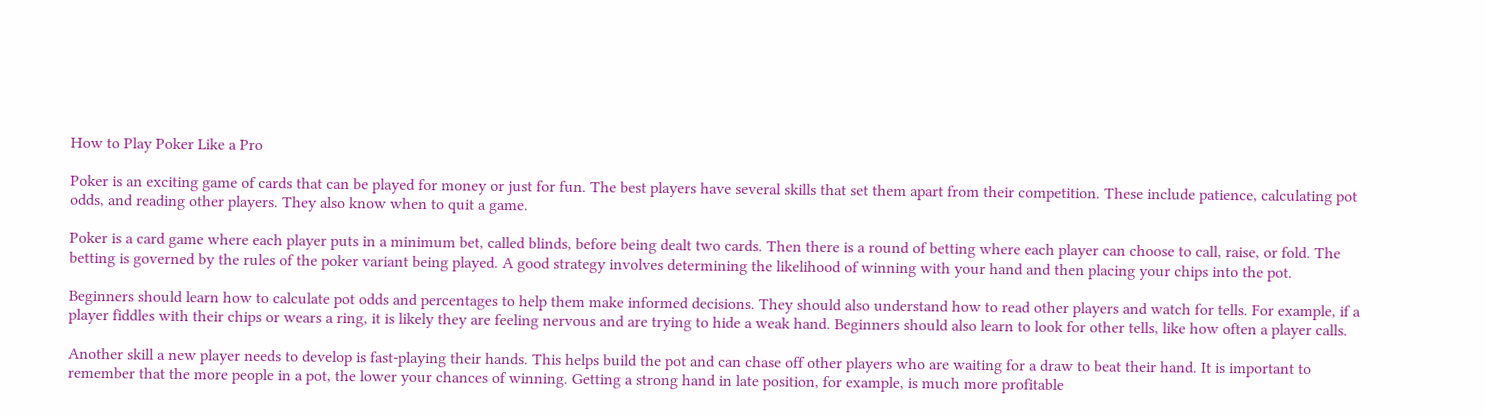How to Play Poker Like a Pro

Poker is an exciting game of cards that can be played for money or just for fun. The best players have several skills that set them apart from their competition. These include patience, calculating pot odds, and reading other players. They also know when to quit a game.

Poker is a card game where each player puts in a minimum bet, called blinds, before being dealt two cards. Then there is a round of betting where each player can choose to call, raise, or fold. The betting is governed by the rules of the poker variant being played. A good strategy involves determining the likelihood of winning with your hand and then placing your chips into the pot.

Beginners should learn how to calculate pot odds and percentages to help them make informed decisions. They should also understand how to read other players and watch for tells. For example, if a player fiddles with their chips or wears a ring, it is likely they are feeling nervous and are trying to hide a weak hand. Beginners should also learn to look for other tells, like how often a player calls.

Another skill a new player needs to develop is fast-playing their hands. This helps build the pot and can chase off other players who are waiting for a draw to beat their hand. It is important to remember that the more people in a pot, the lower your chances of winning. Getting a strong hand in late position, for example, is much more profitable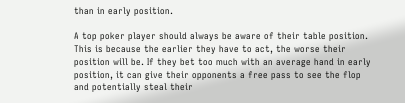than in early position.

A top poker player should always be aware of their table position. This is because the earlier they have to act, the worse their position will be. If they bet too much with an average hand in early position, it can give their opponents a free pass to see the flop and potentially steal their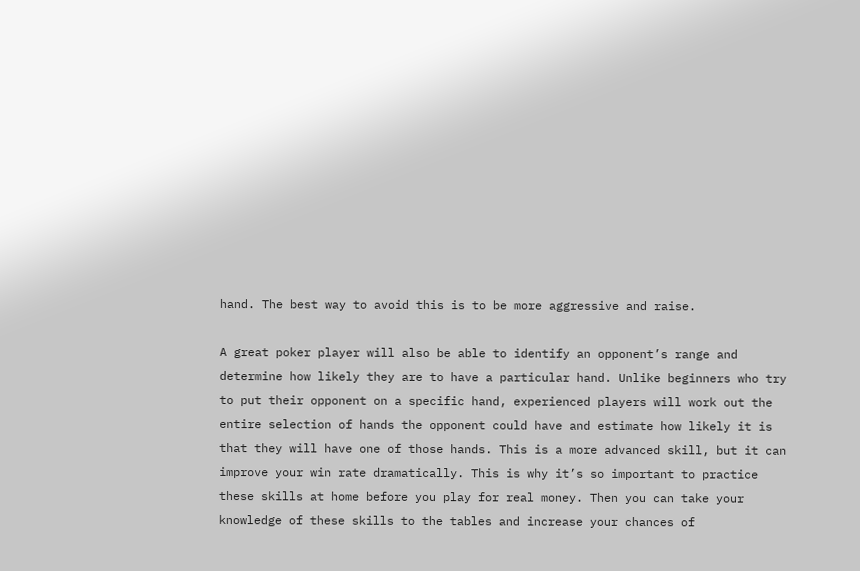hand. The best way to avoid this is to be more aggressive and raise.

A great poker player will also be able to identify an opponent’s range and determine how likely they are to have a particular hand. Unlike beginners who try to put their opponent on a specific hand, experienced players will work out the entire selection of hands the opponent could have and estimate how likely it is that they will have one of those hands. This is a more advanced skill, but it can improve your win rate dramatically. This is why it’s so important to practice these skills at home before you play for real money. Then you can take your knowledge of these skills to the tables and increase your chances of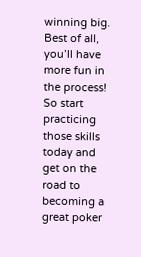winning big. Best of all, you’ll have more fun in the process! So start practicing those skills today and get on the road to becoming a great poker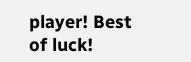player! Best of luck!